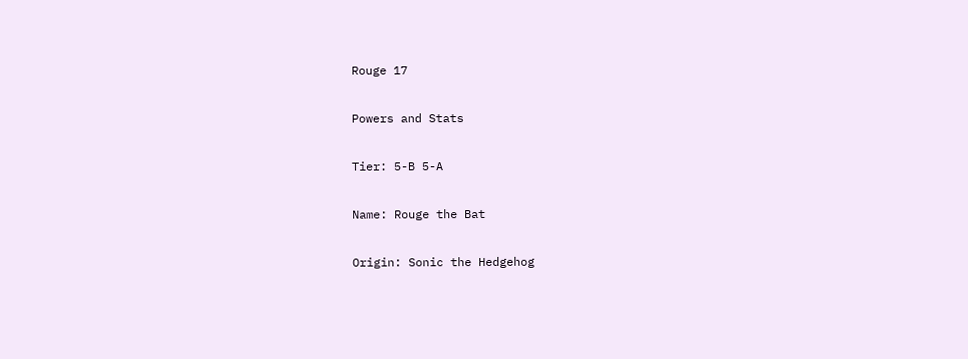Rouge 17

Powers and Stats

Tier: 5-B 5-A

Name: Rouge the Bat

Origin: Sonic the Hedgehog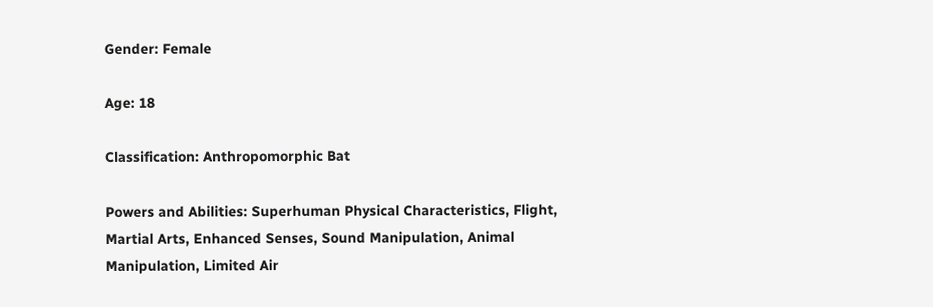Gender: Female

Age: 18

Classification: Anthropomorphic Bat

Powers and Abilities: Superhuman Physical Characteristics, Flight, Martial Arts, Enhanced Senses, Sound Manipulation, Animal Manipulation, Limited Air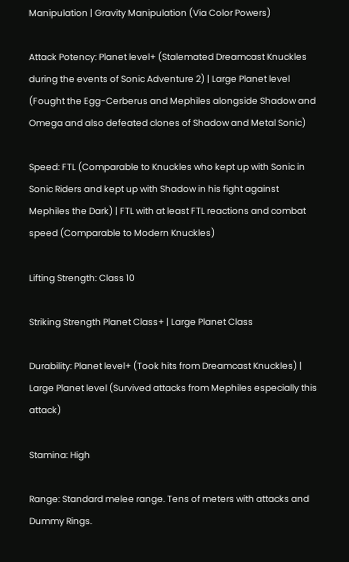Manipulation | Gravity Manipulation (Via Color Powers)

Attack Potency: Planet level+ (Stalemated Dreamcast Knuckles during the events of Sonic Adventure 2) | Large Planet level (Fought the Egg-Cerberus and Mephiles alongside Shadow and Omega and also defeated clones of Shadow and Metal Sonic)

Speed: FTL (Comparable to Knuckles who kept up with Sonic in Sonic Riders and kept up with Shadow in his fight against Mephiles the Dark) | FTL with at least FTL reactions and combat speed (Comparable to Modern Knuckles)

Lifting Strength: Class 10

Striking Strength Planet Class+ | Large Planet Class

Durability: Planet level+ (Took hits from Dreamcast Knuckles) | Large Planet level (Survived attacks from Mephiles especially this attack)

Stamina: High

Range: Standard melee range. Tens of meters with attacks and Dummy Rings.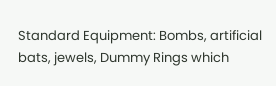Standard Equipment: Bombs, artificial bats, jewels, Dummy Rings which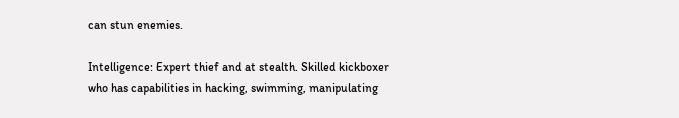can stun enemies.

Intelligence: Expert thief and at stealth. Skilled kickboxer who has capabilities in hacking, swimming, manipulating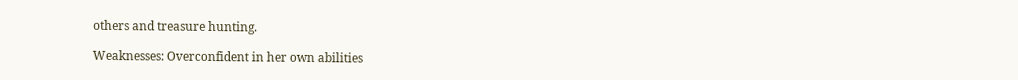others and treasure hunting.

Weaknesses: Overconfident in her own abilities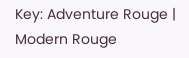Key: Adventure Rouge | Modern Rouge